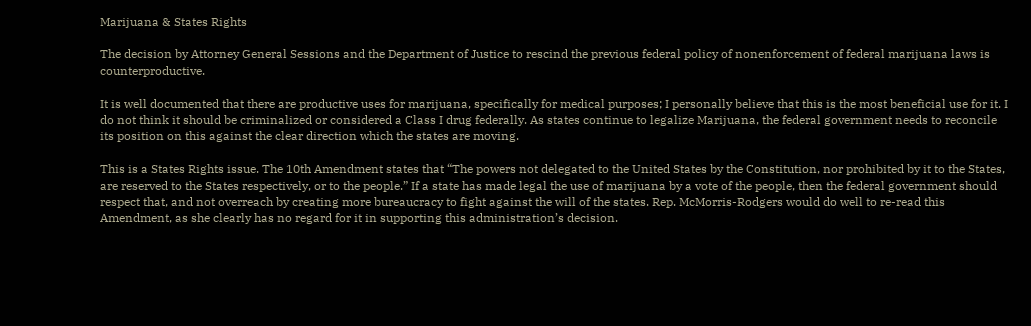Marijuana & States Rights

The decision by Attorney General Sessions and the Department of Justice to rescind the previous federal policy of nonenforcement of federal marijuana laws is counterproductive.

It is well documented that there are productive uses for marijuana, specifically for medical purposes; I personally believe that this is the most beneficial use for it. I do not think it should be criminalized or considered a Class I drug federally. As states continue to legalize Marijuana, the federal government needs to reconcile its position on this against the clear direction which the states are moving.

This is a States Rights issue. The 10th Amendment states that “The powers not delegated to the United States by the Constitution, nor prohibited by it to the States, are reserved to the States respectively, or to the people.” If a state has made legal the use of marijuana by a vote of the people, then the federal government should respect that, and not overreach by creating more bureaucracy to fight against the will of the states. Rep. McMorris-Rodgers would do well to re-read this Amendment, as she clearly has no regard for it in supporting this administration’s decision.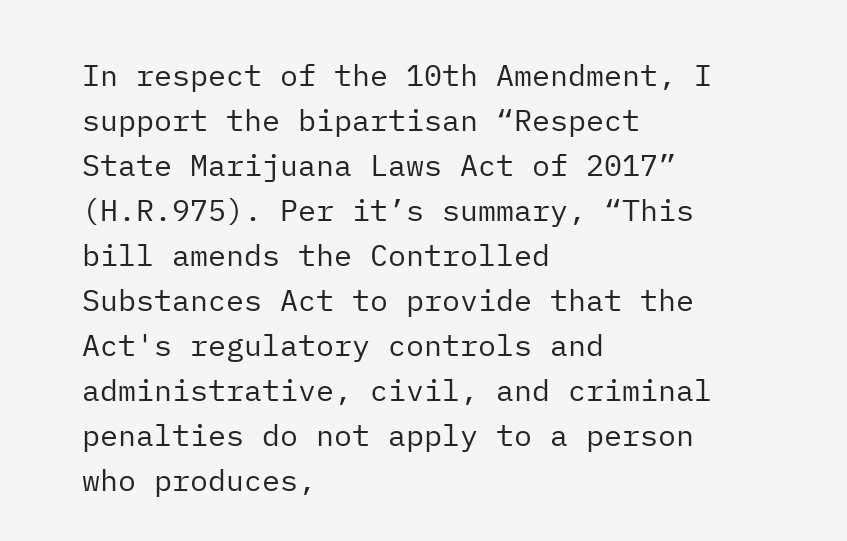In respect of the 10th Amendment, I support the bipartisan “Respect State Marijuana Laws Act of 2017” (H.R.975). Per it’s summary, “This bill amends the Controlled Substances Act to provide that the Act's regulatory controls and administrative, civil, and criminal penalties do not apply to a person who produces,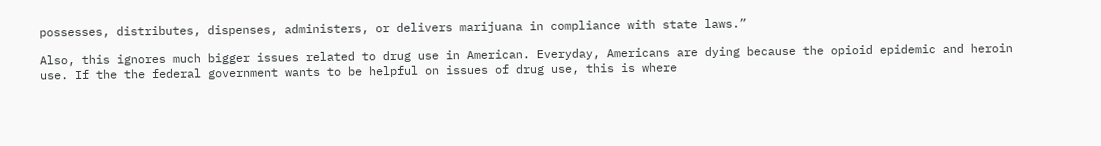possesses, distributes, dispenses, administers, or delivers marijuana in compliance with state laws.”

Also, this ignores much bigger issues related to drug use in American. Everyday, Americans are dying because the opioid epidemic and heroin use. If the the federal government wants to be helpful on issues of drug use, this is where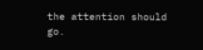the attention should go.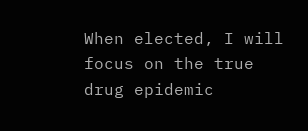When elected, I will focus on the true drug epidemic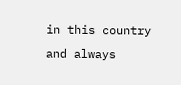in this country and always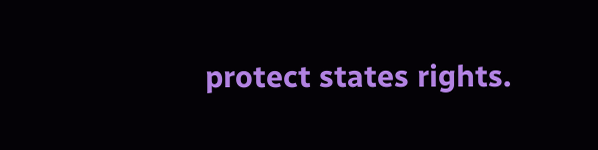protect states rights.